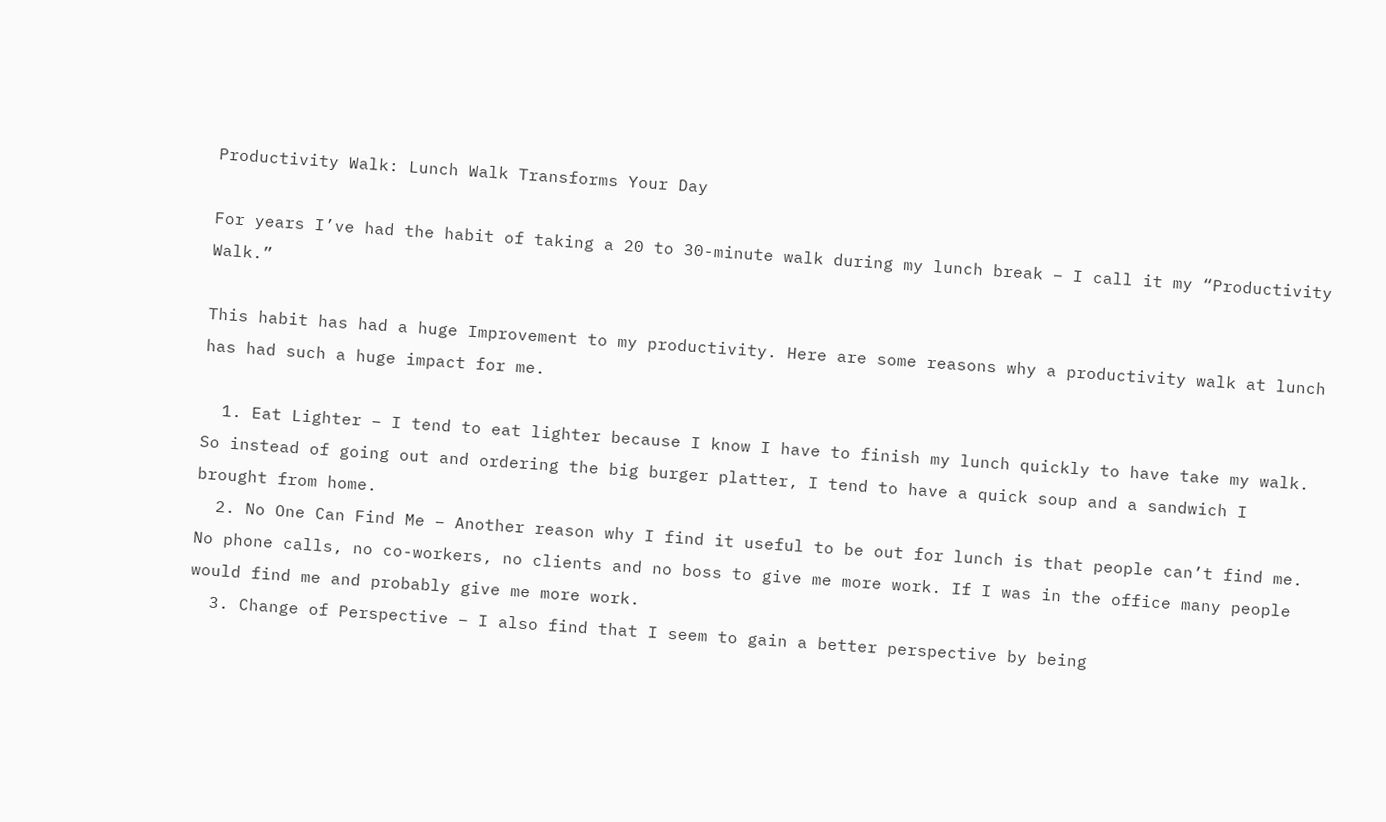Productivity Walk: Lunch Walk Transforms Your Day

For years I’ve had the habit of taking a 20 to 30-minute walk during my lunch break – I call it my “Productivity Walk.”

This habit has had a huge Improvement to my productivity. Here are some reasons why a productivity walk at lunch has had such a huge impact for me.

  1. Eat Lighter – I tend to eat lighter because I know I have to finish my lunch quickly to have take my walk. So instead of going out and ordering the big burger platter, I tend to have a quick soup and a sandwich I brought from home.
  2. No One Can Find Me – Another reason why I find it useful to be out for lunch is that people can’t find me. No phone calls, no co-workers, no clients and no boss to give me more work. If I was in the office many people would find me and probably give me more work.
  3. Change of Perspective – I also find that I seem to gain a better perspective by being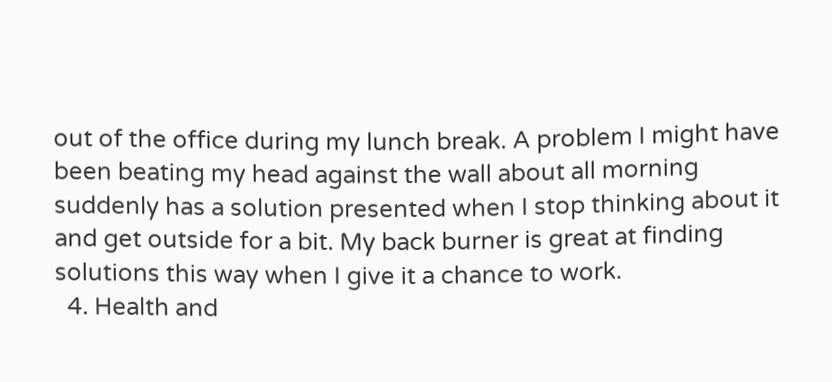out of the office during my lunch break. A problem I might have been beating my head against the wall about all morning suddenly has a solution presented when I stop thinking about it and get outside for a bit. My back burner is great at finding solutions this way when I give it a chance to work.
  4. Health and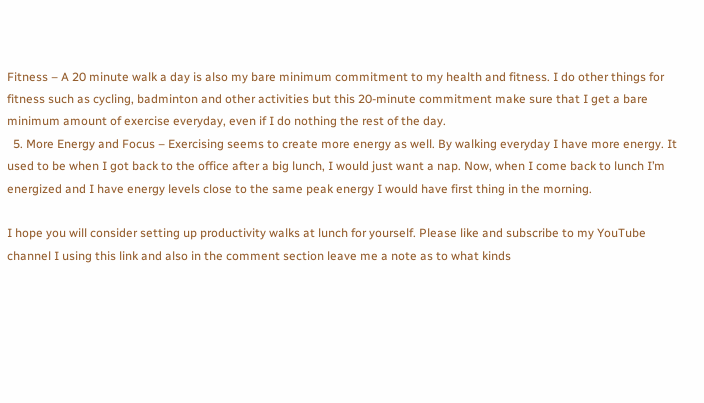Fitness – A 20 minute walk a day is also my bare minimum commitment to my health and fitness. I do other things for fitness such as cycling, badminton and other activities but this 20-minute commitment make sure that I get a bare minimum amount of exercise everyday, even if I do nothing the rest of the day.
  5. More Energy and Focus – Exercising seems to create more energy as well. By walking everyday I have more energy. It used to be when I got back to the office after a big lunch, I would just want a nap. Now, when I come back to lunch I’m energized and I have energy levels close to the same peak energy I would have first thing in the morning.

I hope you will consider setting up productivity walks at lunch for yourself. Please like and subscribe to my YouTube channel I using this link and also in the comment section leave me a note as to what kinds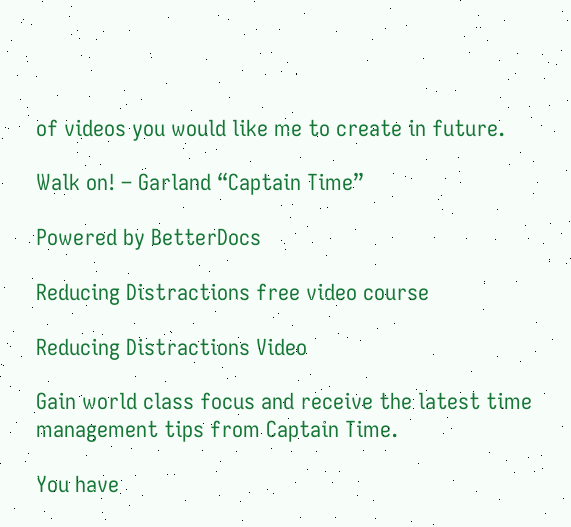of videos you would like me to create in future.

Walk on! – Garland “Captain Time”

Powered by BetterDocs

Reducing Distractions free video course

Reducing Distractions Video

Gain world class focus and receive the latest time management tips from Captain Time.

You have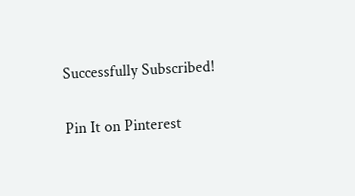Successfully Subscribed!

Pin It on Pinterest